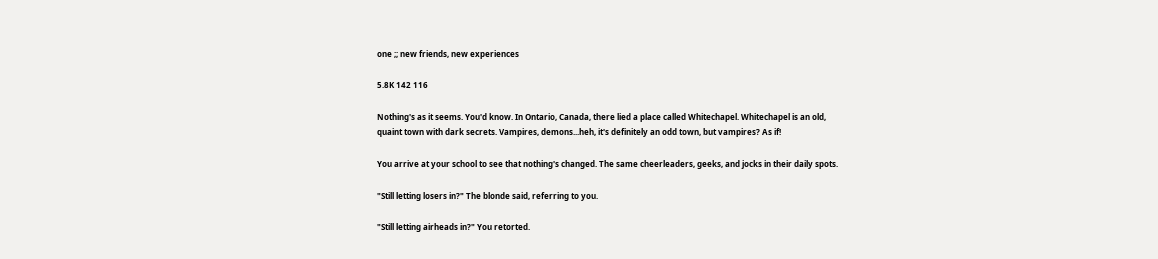one ;; new friends, new experiences

5.8K 142 116

Nothing's as it seems. You'd know. In Ontario, Canada, there lied a place called Whitechapel. Whitechapel is an old, quaint town with dark secrets. Vampires, demons...heh, it's definitely an odd town, but vampires? As if!

You arrive at your school to see that nothing's changed. The same cheerleaders, geeks, and jocks in their daily spots.

"Still letting losers in?" The blonde said, referring to you.

"Still letting airheads in?" You retorted.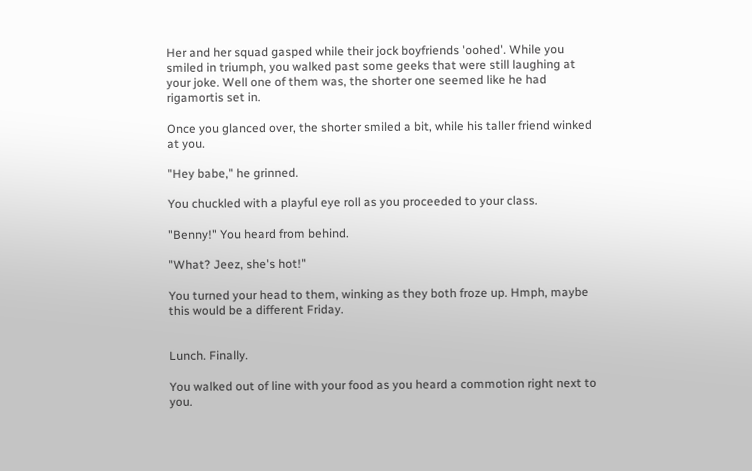Her and her squad gasped while their jock boyfriends 'oohed'. While you smiled in triumph, you walked past some geeks that were still laughing at your joke. Well one of them was, the shorter one seemed like he had rigamortis set in.

Once you glanced over, the shorter smiled a bit, while his taller friend winked at you.

"Hey babe," he grinned.

You chuckled with a playful eye roll as you proceeded to your class.

"Benny!" You heard from behind.

"What? Jeez, she's hot!"

You turned your head to them, winking as they both froze up. Hmph, maybe this would be a different Friday.


Lunch. Finally.

You walked out of line with your food as you heard a commotion right next to you.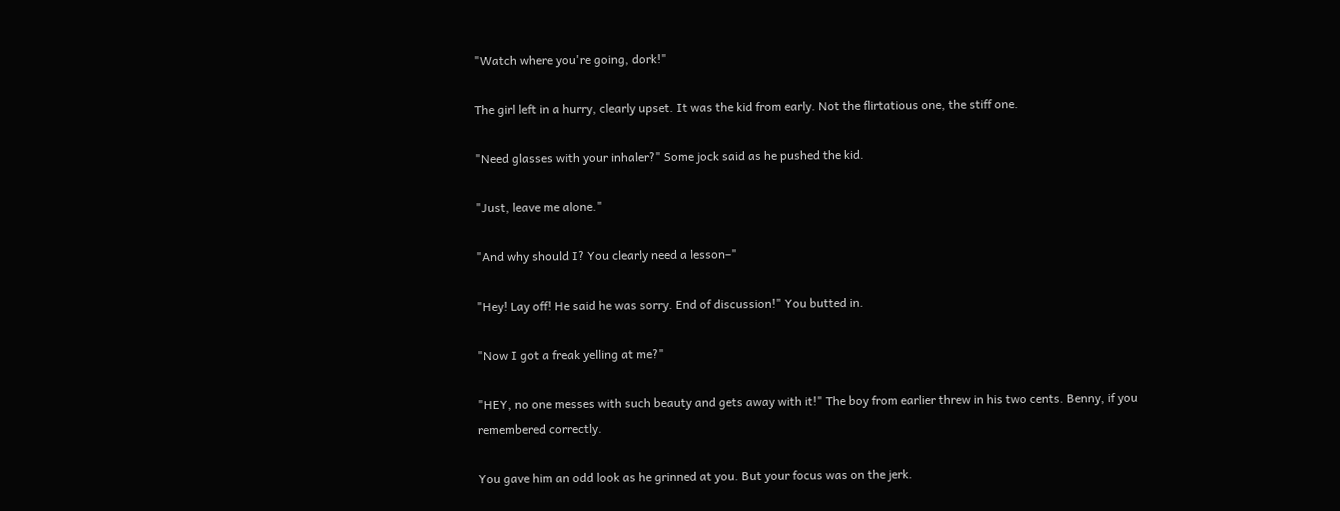"Watch where you're going, dork!"

The girl left in a hurry, clearly upset. It was the kid from early. Not the flirtatious one, the stiff one.

"Need glasses with your inhaler?" Some jock said as he pushed the kid.

"Just, leave me alone."

"And why should I? You clearly need a lesson–"

"Hey! Lay off! He said he was sorry. End of discussion!" You butted in.

"Now I got a freak yelling at me?"

"HEY, no one messes with such beauty and gets away with it!" The boy from earlier threw in his two cents. Benny, if you remembered correctly.

You gave him an odd look as he grinned at you. But your focus was on the jerk.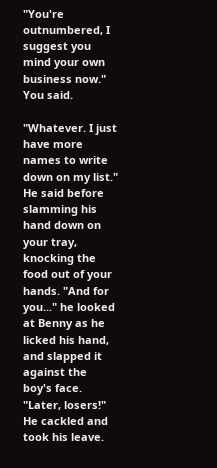"You're outnumbered, I suggest you mind your own business now." You said.

"Whatever. I just have more names to write down on my list." He said before slamming his hand down on your tray, knocking the food out of your hands. "And for you..." he looked at Benny as he licked his hand, and slapped it against the boy's face. "Later, losers!" He cackled and took his leave.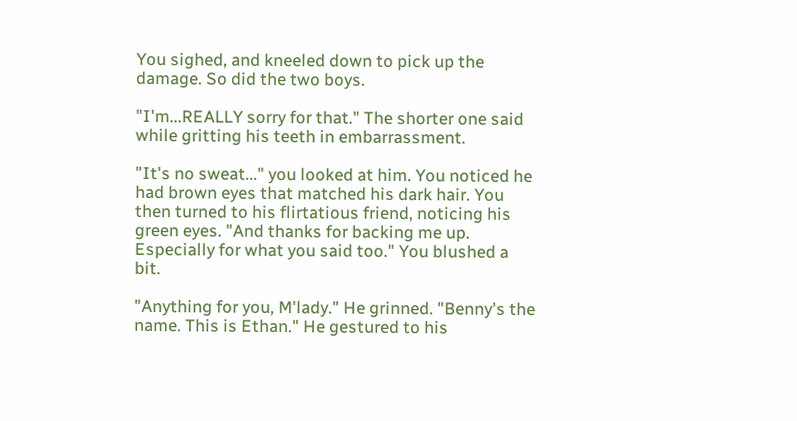You sighed, and kneeled down to pick up the damage. So did the two boys.

"I'm...REALLY sorry for that." The shorter one said while gritting his teeth in embarrassment.

"It's no sweat..." you looked at him. You noticed he had brown eyes that matched his dark hair. You then turned to his flirtatious friend, noticing his green eyes. "And thanks for backing me up. Especially for what you said too." You blushed a bit.

"Anything for you, M'lady." He grinned. "Benny's the name. This is Ethan." He gestured to his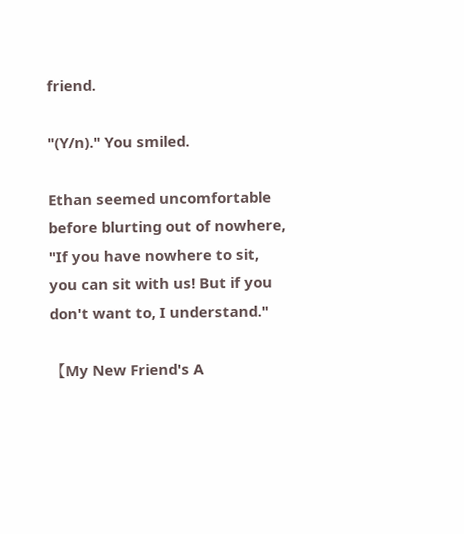friend.

"(Y/n)." You smiled.

Ethan seemed uncomfortable before blurting out of nowhere, "If you have nowhere to sit, you can sit with us! But if you don't want to, I understand."

【My New Friend's A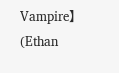Vampire】                             (Ethan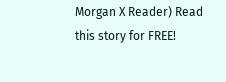Morgan X Reader) Read this story for FREE!